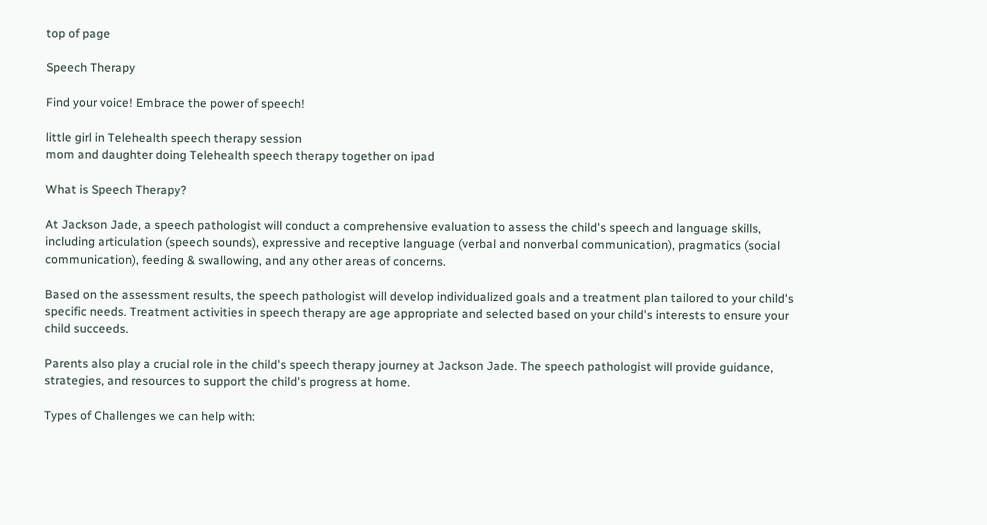top of page

Speech Therapy

Find your voice! Embrace the power of speech!

little girl in Telehealth speech therapy session
mom and daughter doing Telehealth speech therapy together on ipad

What is Speech Therapy?

At Jackson Jade, a speech pathologist will conduct a comprehensive evaluation to assess the child's speech and language skills, including articulation (speech sounds), expressive and receptive language (verbal and nonverbal communication), pragmatics (social communication), feeding & swallowing, and any other areas of concerns.

Based on the assessment results, the speech pathologist will develop individualized goals and a treatment plan tailored to your child's specific needs. Treatment activities in speech therapy are age appropriate and selected based on your child's interests to ensure your child succeeds.

Parents also play a crucial role in the child's speech therapy journey at Jackson Jade. The speech pathologist will provide guidance, strategies, and resources to support the child's progress at home.

Types of Challenges we can help with: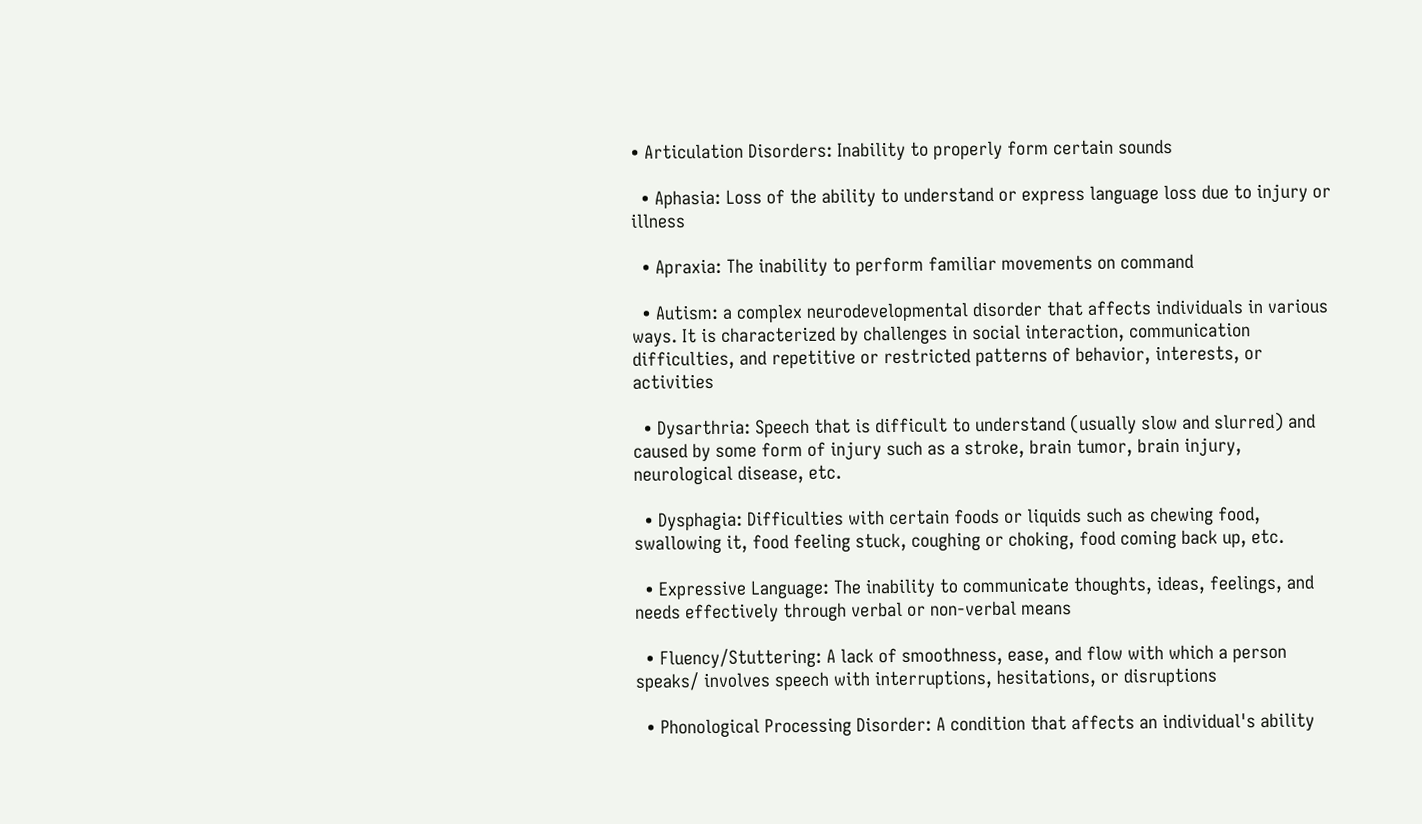• Articulation Disorders: Inability to properly form certain sounds

  • Aphasia: Loss of the ability to understand or express language loss due to injury or illness

  • Apraxia: The inability to perform familiar movements on command

  • Autism: a complex neurodevelopmental disorder that affects individuals in various ways. It is characterized by challenges in social interaction, communication difficulties, and repetitive or restricted patterns of behavior, interests, or activities

  • Dysarthria: Speech that is difficult to understand (usually slow and slurred) and caused by some form of injury such as a stroke, brain tumor, brain injury, neurological disease, etc.

  • Dysphagia: Difficulties with certain foods or liquids such as chewing food, swallowing it, food feeling stuck, coughing or choking, food coming back up, etc.

  • Expressive Language: The inability to communicate thoughts, ideas, feelings, and needs effectively through verbal or non-verbal means

  • Fluency/Stuttering: A lack of smoothness, ease, and flow with which a person speaks/ involves speech with interruptions, hesitations, or disruptions

  • Phonological Processing Disorder: A condition that affects an individual's ability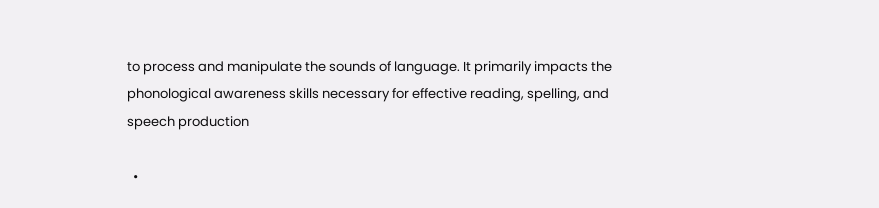to process and manipulate the sounds of language. It primarily impacts the phonological awareness skills necessary for effective reading, spelling, and speech production

  •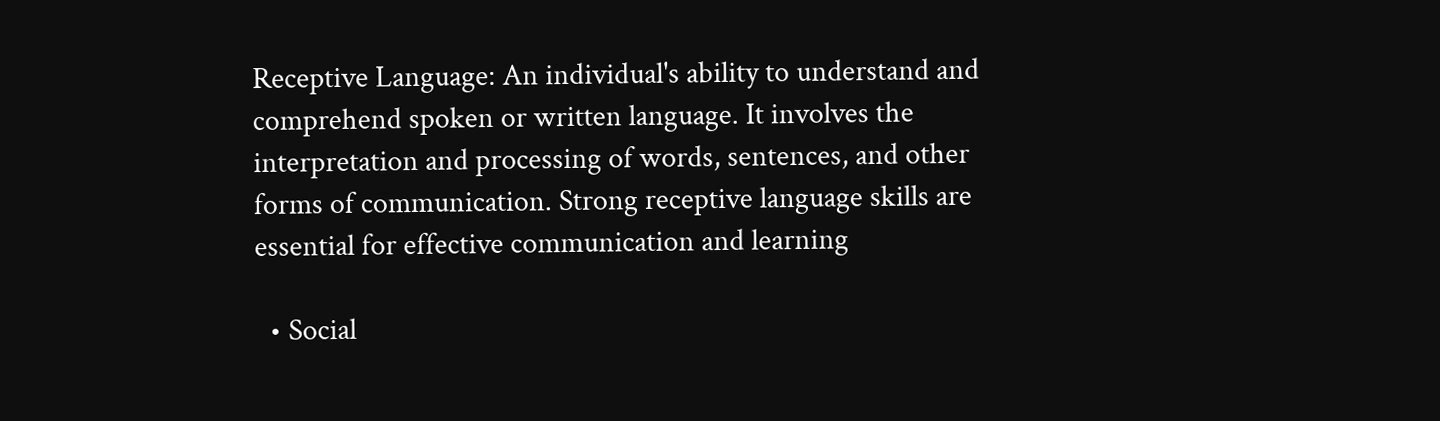Receptive Language: An individual's ability to understand and comprehend spoken or written language. It involves the interpretation and processing of words, sentences, and other forms of communication. Strong receptive language skills are essential for effective communication and learning

  • Social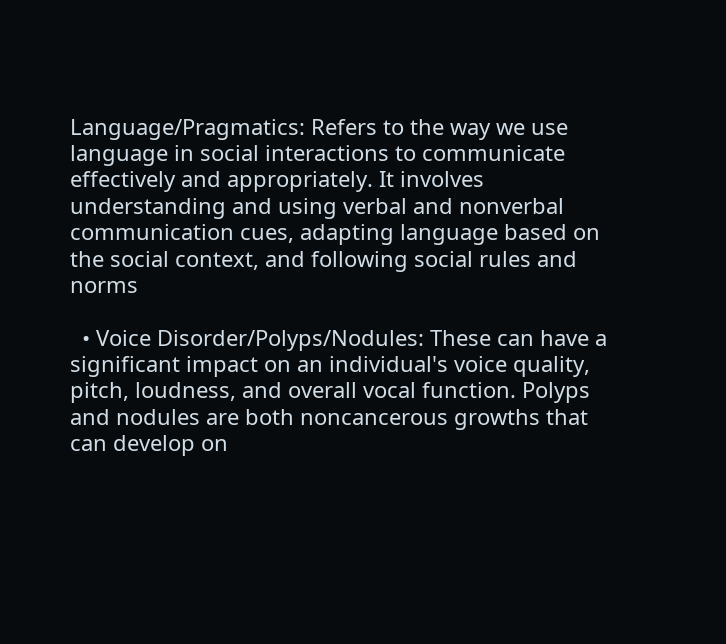Language/Pragmatics: Refers to the way we use language in social interactions to communicate effectively and appropriately. It involves understanding and using verbal and nonverbal communication cues, adapting language based on the social context, and following social rules and norms

  • Voice Disorder/Polyps/Nodules: These can have a significant impact on an individual's voice quality, pitch, loudness, and overall vocal function. Polyps and nodules are both noncancerous growths that can develop on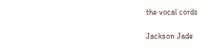the vocal cords

Jackson Jade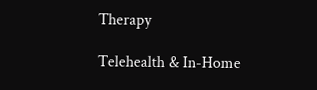Therapy

Telehealth & In-Home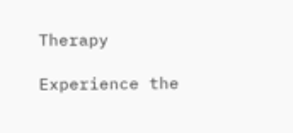Therapy

Experience the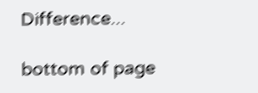Difference...

bottom of page